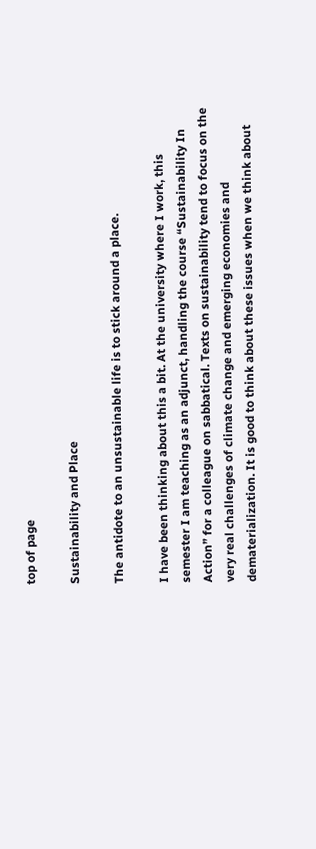top of page

Sustainability and Place

The antidote to an unsustainable life is to stick around a place.

I have been thinking about this a bit. At the university where I work, this semester I am teaching as an adjunct, handling the course “Sustainability In Action” for a colleague on sabbatical. Texts on sustainability tend to focus on the very real challenges of climate change and emerging economies and dematerialization. It is good to think about these issues when we think about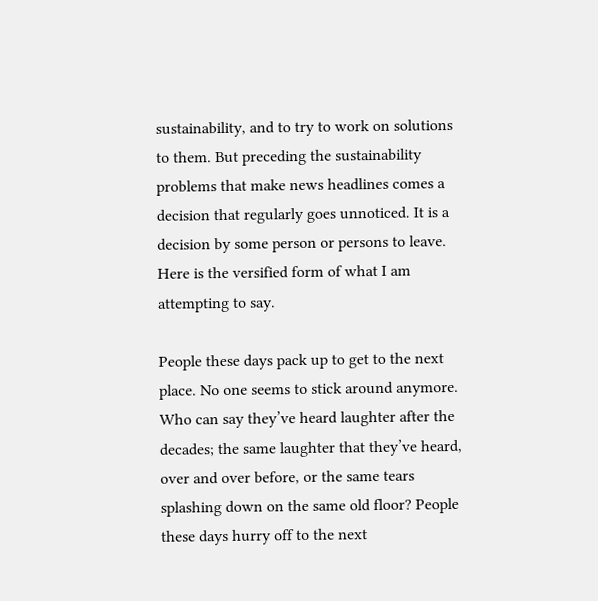sustainability, and to try to work on solutions to them. But preceding the sustainability problems that make news headlines comes a decision that regularly goes unnoticed. It is a decision by some person or persons to leave. Here is the versified form of what I am attempting to say.

People these days pack up to get to the next place. No one seems to stick around anymore. Who can say they’ve heard laughter after the decades; the same laughter that they’ve heard, over and over before, or the same tears splashing down on the same old floor? People these days hurry off to the next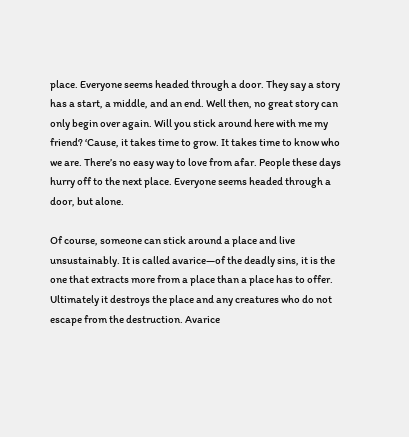place. Everyone seems headed through a door. They say a story has a start, a middle, and an end. Well then, no great story can only begin over again. Will you stick around here with me my friend? ‘Cause, it takes time to grow. It takes time to know who we are. There’s no easy way to love from afar. People these days hurry off to the next place. Everyone seems headed through a door, but alone.

Of course, someone can stick around a place and live unsustainably. It is called avarice—of the deadly sins, it is the one that extracts more from a place than a place has to offer. Ultimately it destroys the place and any creatures who do not escape from the destruction. Avarice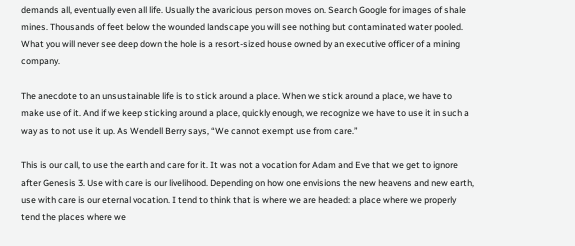demands all, eventually even all life. Usually the avaricious person moves on. Search Google for images of shale mines. Thousands of feet below the wounded landscape you will see nothing but contaminated water pooled. What you will never see deep down the hole is a resort-sized house owned by an executive officer of a mining company.

The anecdote to an unsustainable life is to stick around a place. When we stick around a place, we have to make use of it. And if we keep sticking around a place, quickly enough, we recognize we have to use it in such a way as to not use it up. As Wendell Berry says, “We cannot exempt use from care.”

This is our call, to use the earth and care for it. It was not a vocation for Adam and Eve that we get to ignore after Genesis 3. Use with care is our livelihood. Depending on how one envisions the new heavens and new earth, use with care is our eternal vocation. I tend to think that is where we are headed: a place where we properly tend the places where we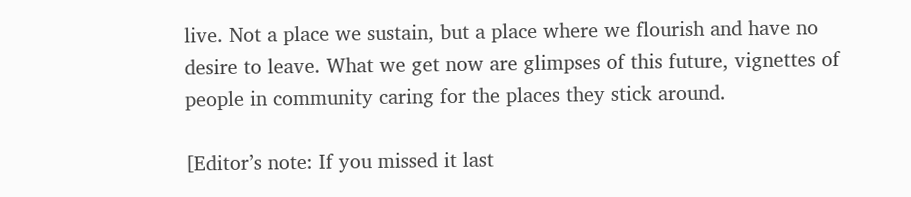live. Not a place we sustain, but a place where we flourish and have no desire to leave. What we get now are glimpses of this future, vignettes of people in community caring for the places they stick around.

[Editor’s note: If you missed it last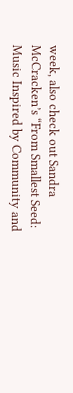week, also check out Sandra McCracken’s “From Smallest Seed: Music Inspired by Community and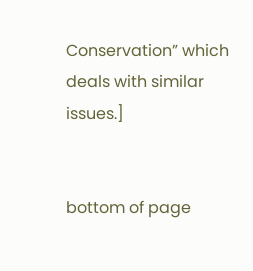Conservation” which deals with similar issues.]


bottom of page